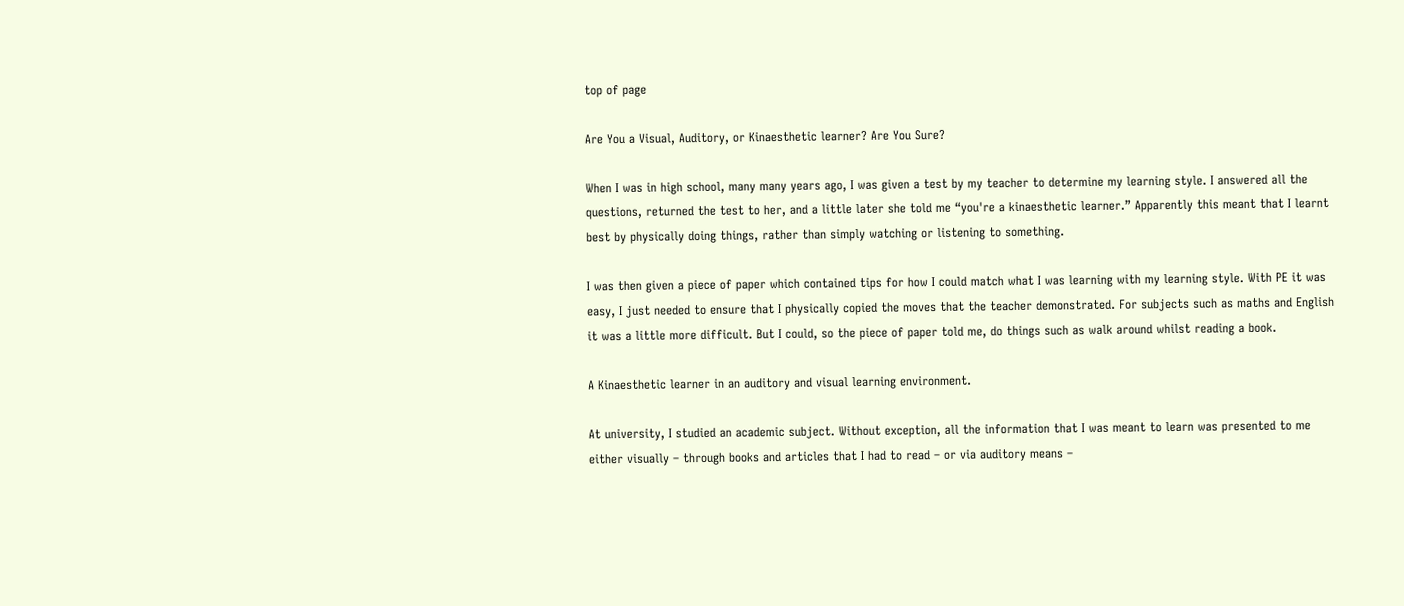top of page

Are You a Visual, Auditory, or Kinaesthetic learner? Are You Sure?

When I was in high school, many many years ago, I was given a test by my teacher to determine my learning style. I answered all the questions, returned the test to her, and a little later she told me “you're a kinaesthetic learner.” Apparently this meant that I learnt best by physically doing things, rather than simply watching or listening to something.

I was then given a piece of paper which contained tips for how I could match what I was learning with my learning style. With PE it was easy, I just needed to ensure that I physically copied the moves that the teacher demonstrated. For subjects such as maths and English it was a little more difficult. But I could, so the piece of paper told me, do things such as walk around whilst reading a book.

A Kinaesthetic learner in an auditory and visual learning environment.

At university, I studied an academic subject. Without exception, all the information that I was meant to learn was presented to me either visually – through books and articles that I had to read – or via auditory means –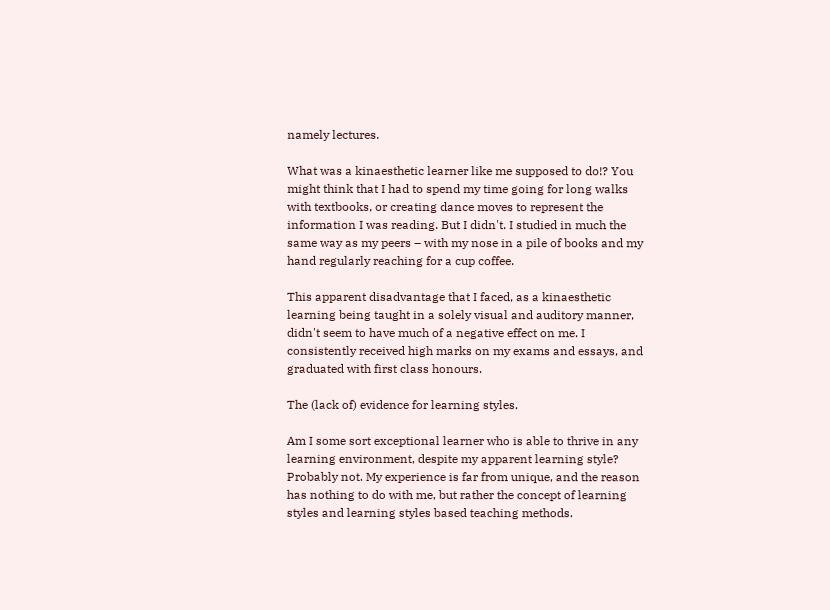namely lectures.

What was a kinaesthetic learner like me supposed to do!? You might think that I had to spend my time going for long walks with textbooks, or creating dance moves to represent the information I was reading. But I didn't. I studied in much the same way as my peers – with my nose in a pile of books and my hand regularly reaching for a cup coffee.

This apparent disadvantage that I faced, as a kinaesthetic learning being taught in a solely visual and auditory manner, didn't seem to have much of a negative effect on me. I consistently received high marks on my exams and essays, and graduated with first class honours.

The (lack of) evidence for learning styles.

Am I some sort exceptional learner who is able to thrive in any learning environment, despite my apparent learning style? Probably not. My experience is far from unique, and the reason has nothing to do with me, but rather the concept of learning styles and learning styles based teaching methods.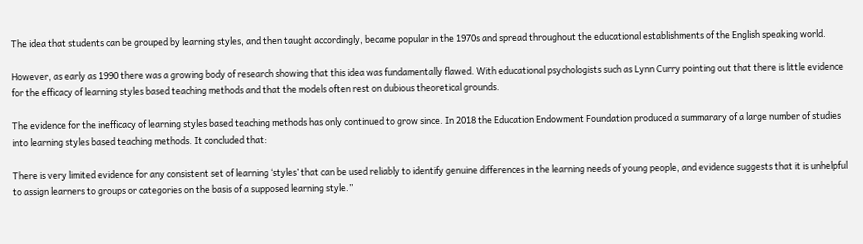The idea that students can be grouped by learning styles, and then taught accordingly, became popular in the 1970s and spread throughout the educational establishments of the English speaking world.

However, as early as 1990 there was a growing body of research showing that this idea was fundamentally flawed. With educational psychologists such as Lynn Curry pointing out that there is little evidence for the efficacy of learning styles based teaching methods and that the models often rest on dubious theoretical grounds.

The evidence for the inefficacy of learning styles based teaching methods has only continued to grow since. In 2018 the Education Endowment Foundation produced a summarary of a large number of studies into learning styles based teaching methods. It concluded that:

There is very limited evidence for any consistent set of learning ‘styles’ that can be used reliably to identify genuine differences in the learning needs of young people, and evidence suggests that it is unhelpful to assign learners to groups or categories on the basis of a supposed learning style.”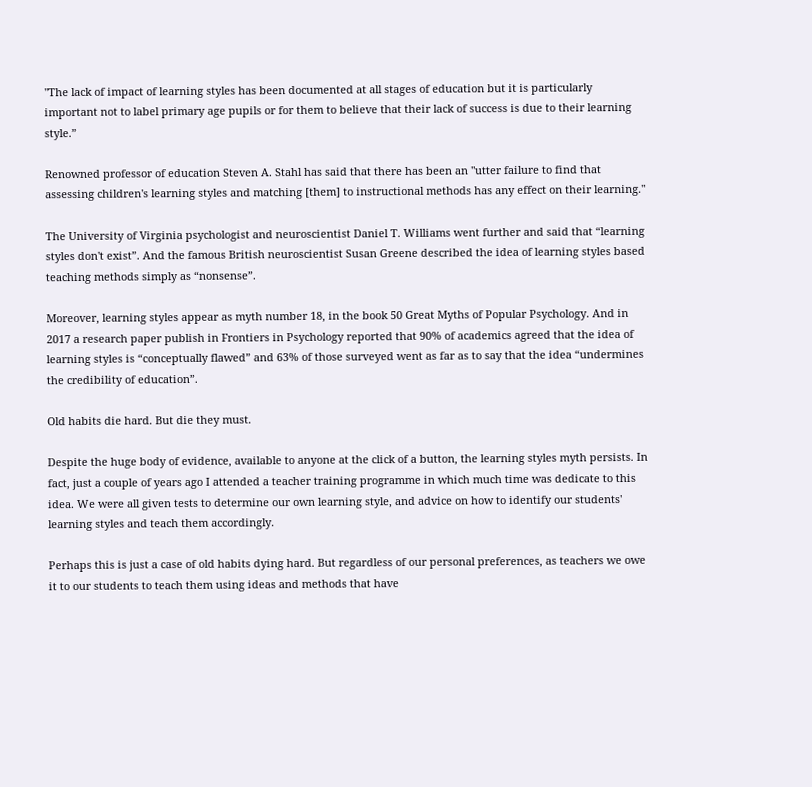"The lack of impact of learning styles has been documented at all stages of education but it is particularly important not to label primary age pupils or for them to believe that their lack of success is due to their learning style.”

Renowned professor of education Steven A. Stahl has said that there has been an "utter failure to find that assessing children's learning styles and matching [them] to instructional methods has any effect on their learning."

The University of Virginia psychologist and neuroscientist Daniel T. Williams went further and said that “learning styles don't exist”. And the famous British neuroscientist Susan Greene described the idea of learning styles based teaching methods simply as “nonsense”.

Moreover, learning styles appear as myth number 18, in the book 50 Great Myths of Popular Psychology. And in 2017 a research paper publish in Frontiers in Psychology reported that 90% of academics agreed that the idea of learning styles is “conceptually flawed” and 63% of those surveyed went as far as to say that the idea “undermines the credibility of education”.

Old habits die hard. But die they must.

Despite the huge body of evidence, available to anyone at the click of a button, the learning styles myth persists. In fact, just a couple of years ago I attended a teacher training programme in which much time was dedicate to this idea. We were all given tests to determine our own learning style, and advice on how to identify our students' learning styles and teach them accordingly.

Perhaps this is just a case of old habits dying hard. But regardless of our personal preferences, as teachers we owe it to our students to teach them using ideas and methods that have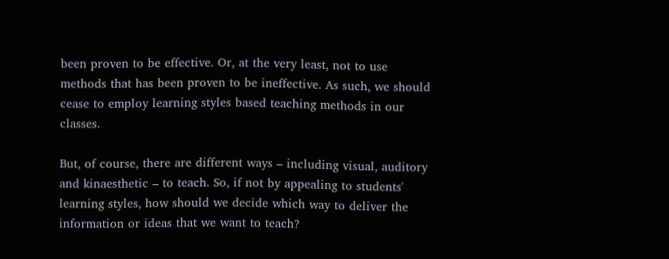been proven to be effective. Or, at the very least, not to use methods that has been proven to be ineffective. As such, we should cease to employ learning styles based teaching methods in our classes.

But, of course, there are different ways – including visual, auditory and kinaesthetic – to teach. So, if not by appealing to students' learning styles, how should we decide which way to deliver the information or ideas that we want to teach?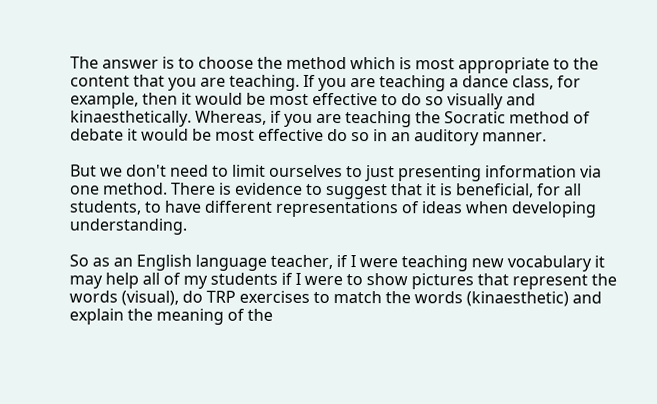The answer is to choose the method which is most appropriate to the content that you are teaching. If you are teaching a dance class, for example, then it would be most effective to do so visually and kinaesthetically. Whereas, if you are teaching the Socratic method of debate it would be most effective do so in an auditory manner.

But we don't need to limit ourselves to just presenting information via one method. There is evidence to suggest that it is beneficial, for all students, to have different representations of ideas when developing understanding.

So as an English language teacher, if I were teaching new vocabulary it may help all of my students if I were to show pictures that represent the words (visual), do TRP exercises to match the words (kinaesthetic) and explain the meaning of the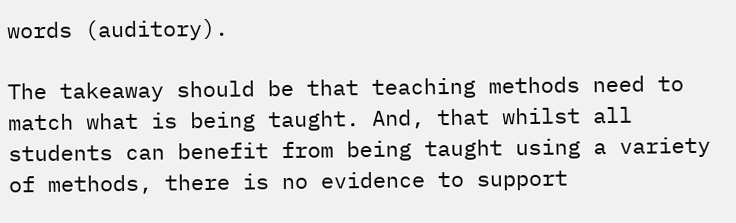words (auditory).

The takeaway should be that teaching methods need to match what is being taught. And, that whilst all students can benefit from being taught using a variety of methods, there is no evidence to support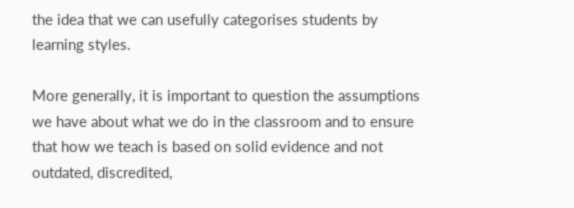the idea that we can usefully categorises students by learning styles.

More generally, it is important to question the assumptions we have about what we do in the classroom and to ensure that how we teach is based on solid evidence and not outdated, discredited,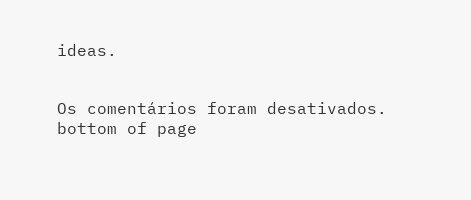ideas.


Os comentários foram desativados.
bottom of page